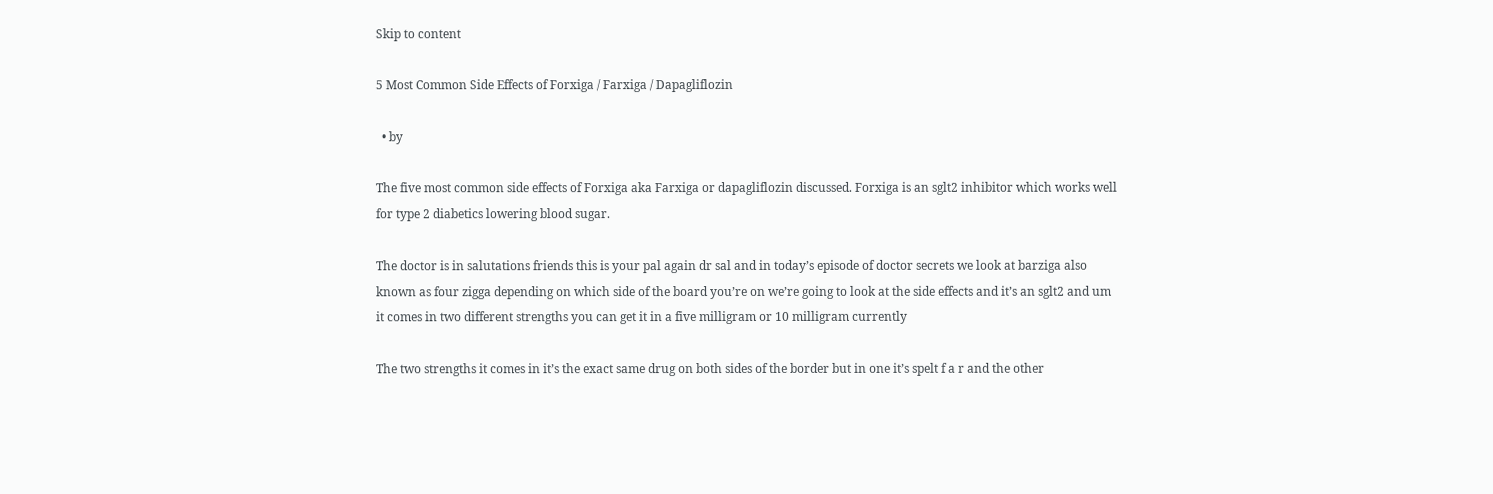Skip to content

5 Most Common Side Effects of Forxiga / Farxiga / Dapagliflozin

  • by

The five most common side effects of Forxiga aka Farxiga or dapagliflozin discussed. Forxiga is an sglt2 inhibitor which works well for type 2 diabetics lowering blood sugar.

The doctor is in salutations friends this is your pal again dr sal and in today’s episode of doctor secrets we look at barziga also known as four zigga depending on which side of the board you’re on we’re going to look at the side effects and it’s an sglt2 and um it comes in two different strengths you can get it in a five milligram or 10 milligram currently

The two strengths it comes in it’s the exact same drug on both sides of the border but in one it’s spelt f a r and the other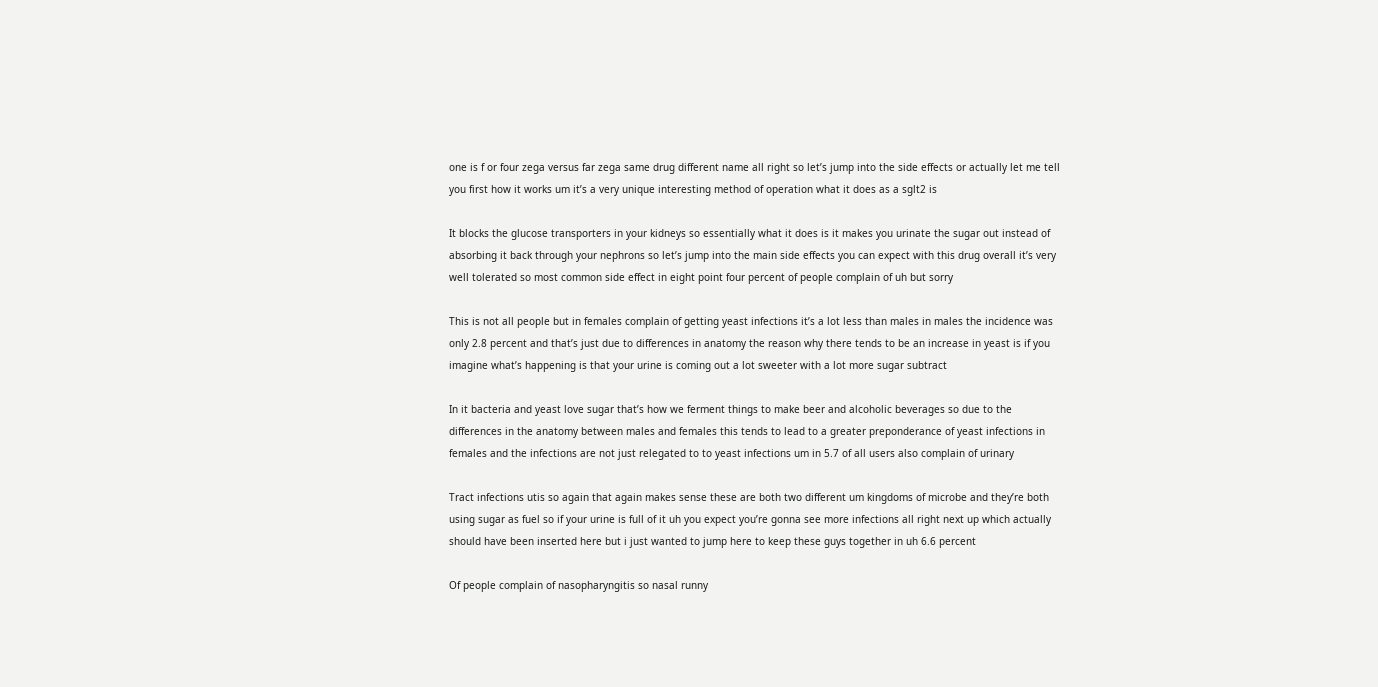one is f or four zega versus far zega same drug different name all right so let’s jump into the side effects or actually let me tell you first how it works um it’s a very unique interesting method of operation what it does as a sglt2 is

It blocks the glucose transporters in your kidneys so essentially what it does is it makes you urinate the sugar out instead of absorbing it back through your nephrons so let’s jump into the main side effects you can expect with this drug overall it’s very well tolerated so most common side effect in eight point four percent of people complain of uh but sorry

This is not all people but in females complain of getting yeast infections it’s a lot less than males in males the incidence was only 2.8 percent and that’s just due to differences in anatomy the reason why there tends to be an increase in yeast is if you imagine what’s happening is that your urine is coming out a lot sweeter with a lot more sugar subtract

In it bacteria and yeast love sugar that’s how we ferment things to make beer and alcoholic beverages so due to the differences in the anatomy between males and females this tends to lead to a greater preponderance of yeast infections in females and the infections are not just relegated to to yeast infections um in 5.7 of all users also complain of urinary

Tract infections utis so again that again makes sense these are both two different um kingdoms of microbe and they’re both using sugar as fuel so if your urine is full of it uh you expect you’re gonna see more infections all right next up which actually should have been inserted here but i just wanted to jump here to keep these guys together in uh 6.6 percent

Of people complain of nasopharyngitis so nasal runny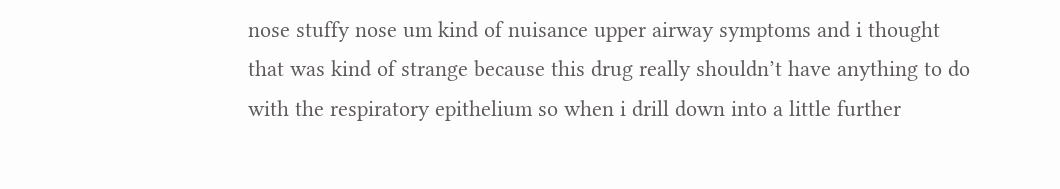nose stuffy nose um kind of nuisance upper airway symptoms and i thought that was kind of strange because this drug really shouldn’t have anything to do with the respiratory epithelium so when i drill down into a little further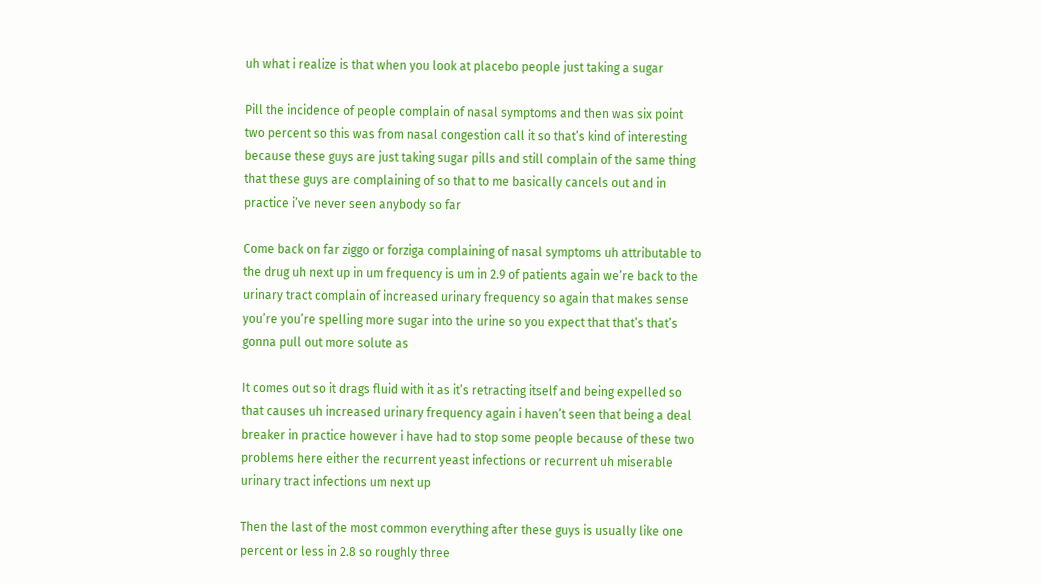uh what i realize is that when you look at placebo people just taking a sugar

Pill the incidence of people complain of nasal symptoms and then was six point two percent so this was from nasal congestion call it so that’s kind of interesting because these guys are just taking sugar pills and still complain of the same thing that these guys are complaining of so that to me basically cancels out and in practice i’ve never seen anybody so far

Come back on far ziggo or forziga complaining of nasal symptoms uh attributable to the drug uh next up in um frequency is um in 2.9 of patients again we’re back to the urinary tract complain of increased urinary frequency so again that makes sense you’re you’re spelling more sugar into the urine so you expect that that’s that’s gonna pull out more solute as

It comes out so it drags fluid with it as it’s retracting itself and being expelled so that causes uh increased urinary frequency again i haven’t seen that being a deal breaker in practice however i have had to stop some people because of these two problems here either the recurrent yeast infections or recurrent uh miserable urinary tract infections um next up

Then the last of the most common everything after these guys is usually like one percent or less in 2.8 so roughly three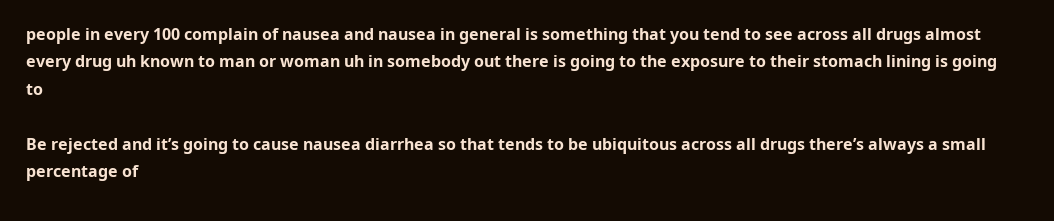people in every 100 complain of nausea and nausea in general is something that you tend to see across all drugs almost every drug uh known to man or woman uh in somebody out there is going to the exposure to their stomach lining is going to

Be rejected and it’s going to cause nausea diarrhea so that tends to be ubiquitous across all drugs there’s always a small percentage of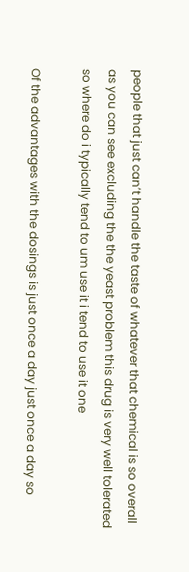people that just can’t handle the taste of whatever that chemical is so overall as you can see excluding the the yeast problem this drug is very well tolerated so where do i typically tend to um use it i tend to use it one

Of the advantages with the dosings is just once a day just once a day so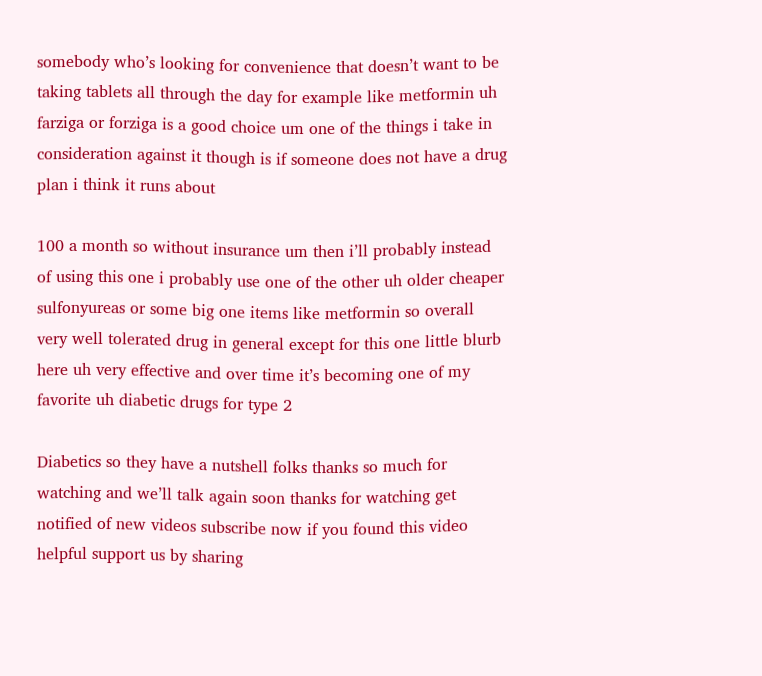somebody who’s looking for convenience that doesn’t want to be taking tablets all through the day for example like metformin uh farziga or forziga is a good choice um one of the things i take in consideration against it though is if someone does not have a drug plan i think it runs about

100 a month so without insurance um then i’ll probably instead of using this one i probably use one of the other uh older cheaper sulfonyureas or some big one items like metformin so overall very well tolerated drug in general except for this one little blurb here uh very effective and over time it’s becoming one of my favorite uh diabetic drugs for type 2

Diabetics so they have a nutshell folks thanks so much for watching and we’ll talk again soon thanks for watching get notified of new videos subscribe now if you found this video helpful support us by sharing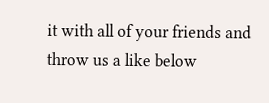it with all of your friends and throw us a like below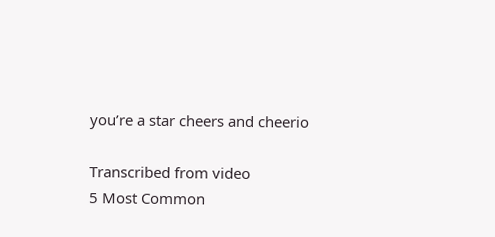you’re a star cheers and cheerio

Transcribed from video
5 Most Common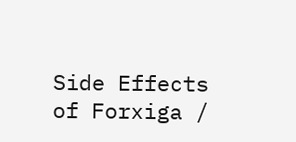Side Effects of Forxiga /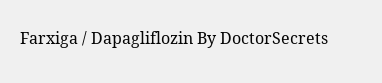Farxiga / Dapagliflozin By DoctorSecrets